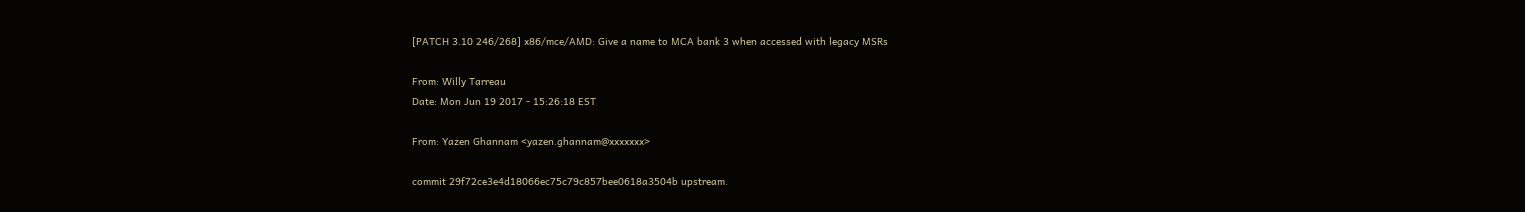[PATCH 3.10 246/268] x86/mce/AMD: Give a name to MCA bank 3 when accessed with legacy MSRs

From: Willy Tarreau
Date: Mon Jun 19 2017 - 15:26:18 EST

From: Yazen Ghannam <yazen.ghannam@xxxxxxx>

commit 29f72ce3e4d18066ec75c79c857bee0618a3504b upstream.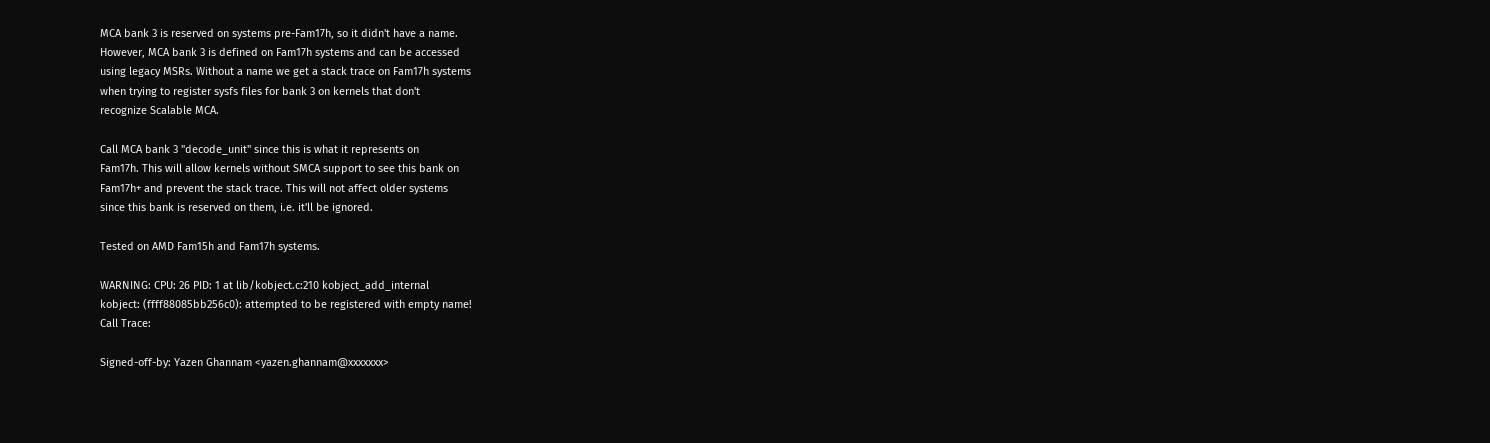MCA bank 3 is reserved on systems pre-Fam17h, so it didn't have a name.
However, MCA bank 3 is defined on Fam17h systems and can be accessed
using legacy MSRs. Without a name we get a stack trace on Fam17h systems
when trying to register sysfs files for bank 3 on kernels that don't
recognize Scalable MCA.

Call MCA bank 3 "decode_unit" since this is what it represents on
Fam17h. This will allow kernels without SMCA support to see this bank on
Fam17h+ and prevent the stack trace. This will not affect older systems
since this bank is reserved on them, i.e. it'll be ignored.

Tested on AMD Fam15h and Fam17h systems.

WARNING: CPU: 26 PID: 1 at lib/kobject.c:210 kobject_add_internal
kobject: (ffff88085bb256c0): attempted to be registered with empty name!
Call Trace:

Signed-off-by: Yazen Ghannam <yazen.ghannam@xxxxxxx>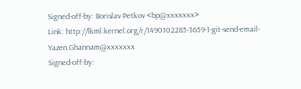Signed-off-by: Borislav Petkov <bp@xxxxxxx>
Link: http://lkml.kernel.org/r/1490102285-3659-1-git-send-email-Yazen.Ghannam@xxxxxxx
Signed-off-by: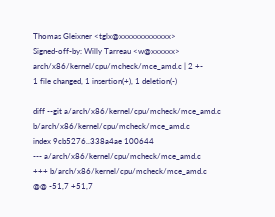Thomas Gleixner <tglx@xxxxxxxxxxxxx>
Signed-off-by: Willy Tarreau <w@xxxxxx>
arch/x86/kernel/cpu/mcheck/mce_amd.c | 2 +-
1 file changed, 1 insertion(+), 1 deletion(-)

diff --git a/arch/x86/kernel/cpu/mcheck/mce_amd.c b/arch/x86/kernel/cpu/mcheck/mce_amd.c
index 9cb5276..338a4ae 100644
--- a/arch/x86/kernel/cpu/mcheck/mce_amd.c
+++ b/arch/x86/kernel/cpu/mcheck/mce_amd.c
@@ -51,7 +51,7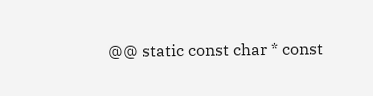@@ static const char * const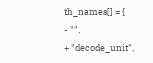th_names[] = {
- "",
+ "decode_unit",